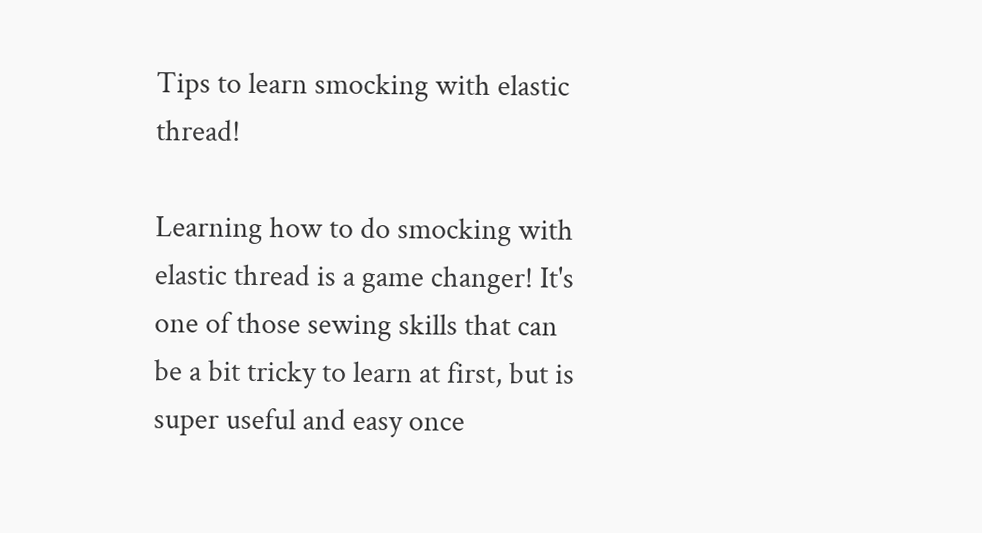Tips to learn smocking with elastic thread!

Learning how to do smocking with elastic thread is a game changer! It's one of those sewing skills that can be a bit tricky to learn at first, but is super useful and easy once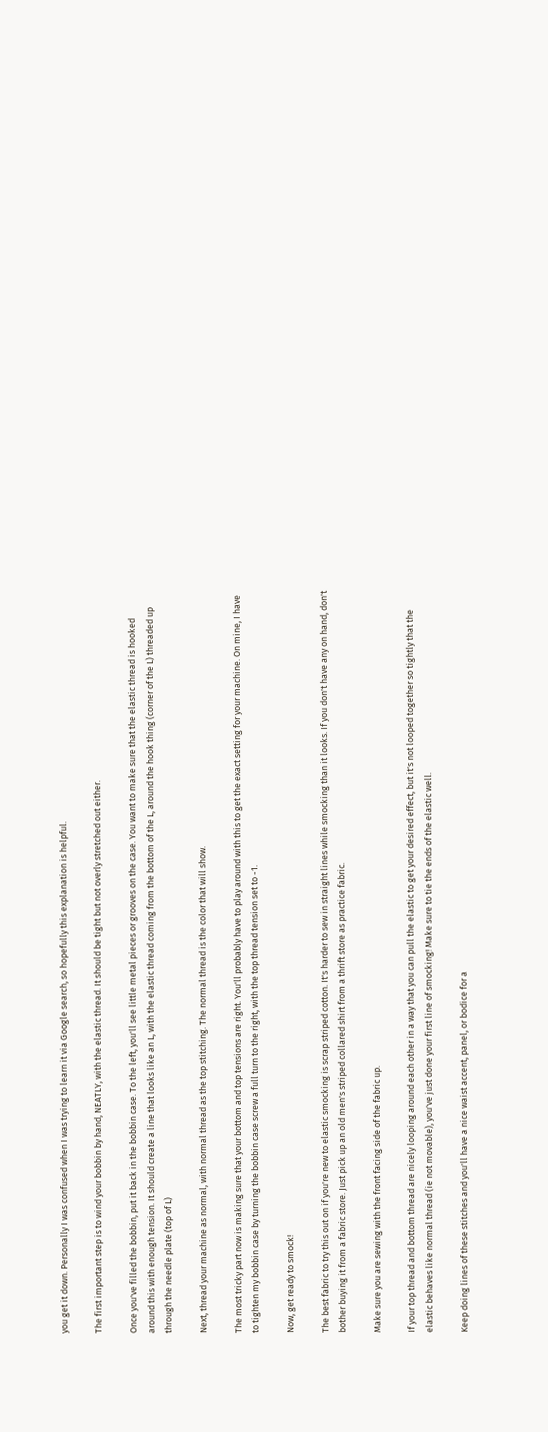you get it down. Personally I was confused when I was trying to learn it via Google search, so hopefully this explanation is helpful.

The first important step is to wind your bobbin by hand, NEATLY, with the elastic thread. It should be tight but not overly stretched out either.

Once you've filled the bobbin, put it back in the bobbin case. To the left, you'll see little metal pieces or grooves on the case. You want to make sure that the elastic thread is hooked around this with enough tension. It should create a line that looks like an L, with the elastic thread coming from the bottom of the L, around the hook thing (corner of the L) threaded up through the needle plate (top of L)

Next, thread your machine as normal, with normal thread as the top stitching. The normal thread is the color that will show.

The most tricky part now is making sure that your bottom and top tensions are right. You'll probably have to play around with this to get the exact setting for your machine. On mine, I have to tighten my bobbin case by turning the bobbin case screw a full turn to the right, with the top thread tension set to -1.

Now, get ready to smock!

The best fabric to try this out on if you're new to elastic smocking is scrap striped cotton. It's harder to sew in straight lines while smocking than it looks. If you don't have any on hand, don't bother buying it from a fabric store. Just pick up an old men's striped collared shirt from a thrift store as practice fabric.

Make sure you are sewing with the front facing side of the fabric up.

If your top thread and bottom thread are nicely looping around each other in a way that you can pull the elastic to get your desired effect, but it's not looped together so tightly that the elastic behaves like normal thread (ie not movable), you've just done your first line of smocking! Make sure to tie the ends of the elastic well.

Keep doing lines of these stitches and you'll have a nice waist accent, panel, or bodice for a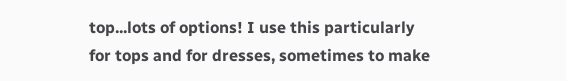top...lots of options! I use this particularly for tops and for dresses, sometimes to make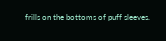frills on the bottoms of puff sleeves.